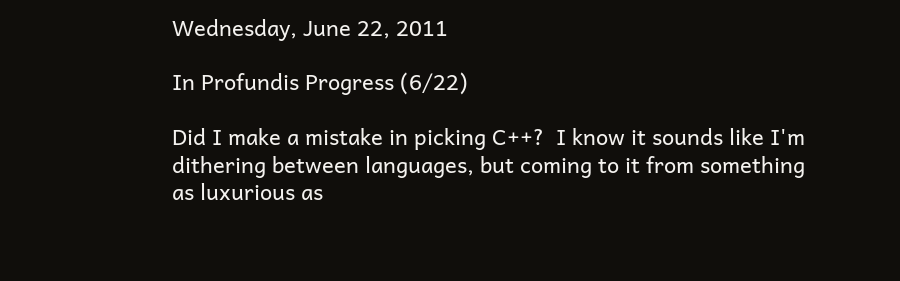Wednesday, June 22, 2011

In Profundis Progress (6/22)

Did I make a mistake in picking C++?  I know it sounds like I'm dithering between languages, but coming to it from something as luxurious as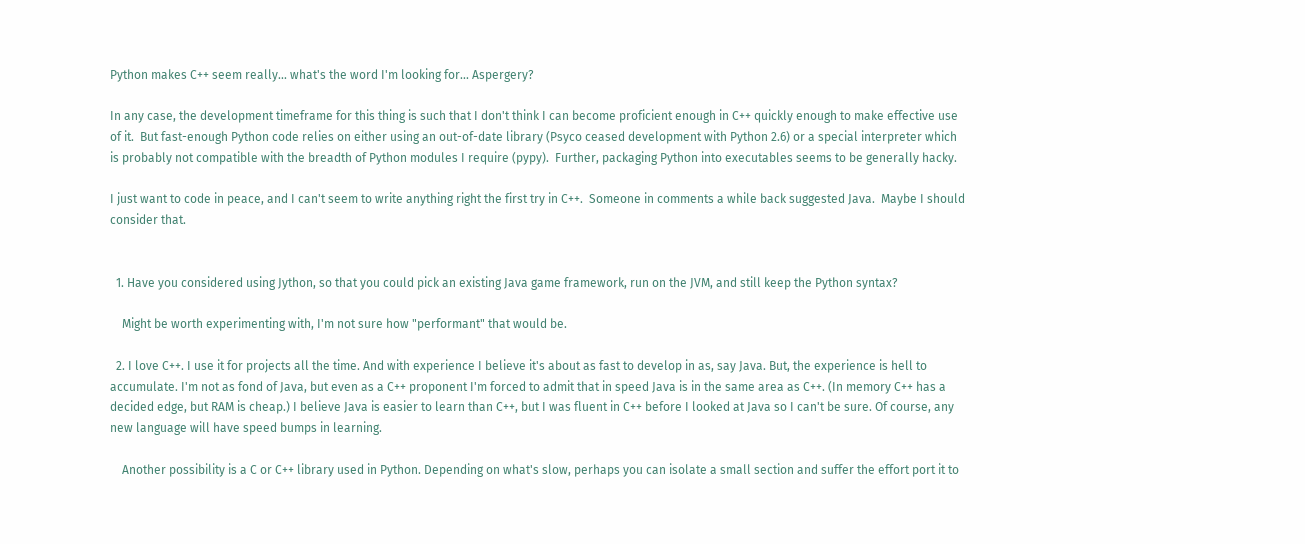Python makes C++ seem really... what's the word I'm looking for... Aspergery?

In any case, the development timeframe for this thing is such that I don't think I can become proficient enough in C++ quickly enough to make effective use of it.  But fast-enough Python code relies on either using an out-of-date library (Psyco ceased development with Python 2.6) or a special interpreter which is probably not compatible with the breadth of Python modules I require (pypy).  Further, packaging Python into executables seems to be generally hacky.

I just want to code in peace, and I can't seem to write anything right the first try in C++.  Someone in comments a while back suggested Java.  Maybe I should consider that.


  1. Have you considered using Jython, so that you could pick an existing Java game framework, run on the JVM, and still keep the Python syntax?

    Might be worth experimenting with, I'm not sure how "performant" that would be.

  2. I love C++. I use it for projects all the time. And with experience I believe it's about as fast to develop in as, say Java. But, the experience is hell to accumulate. I'm not as fond of Java, but even as a C++ proponent I'm forced to admit that in speed Java is in the same area as C++. (In memory C++ has a decided edge, but RAM is cheap.) I believe Java is easier to learn than C++, but I was fluent in C++ before I looked at Java so I can't be sure. Of course, any new language will have speed bumps in learning.

    Another possibility is a C or C++ library used in Python. Depending on what's slow, perhaps you can isolate a small section and suffer the effort port it to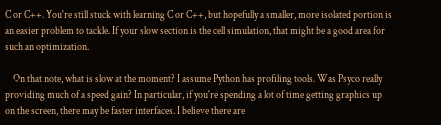C or C++. You're still stuck with learning C or C++, but hopefully a smaller, more isolated portion is an easier problem to tackle. If your slow section is the cell simulation, that might be a good area for such an optimization.

    On that note, what is slow at the moment? I assume Python has profiling tools. Was Psyco really providing much of a speed gain? In particular, if you're spending a lot of time getting graphics up on the screen, there may be faster interfaces. I believe there are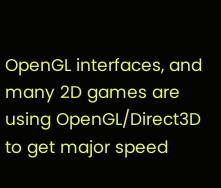OpenGL interfaces, and many 2D games are using OpenGL/Direct3D to get major speed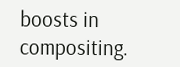boosts in compositing.